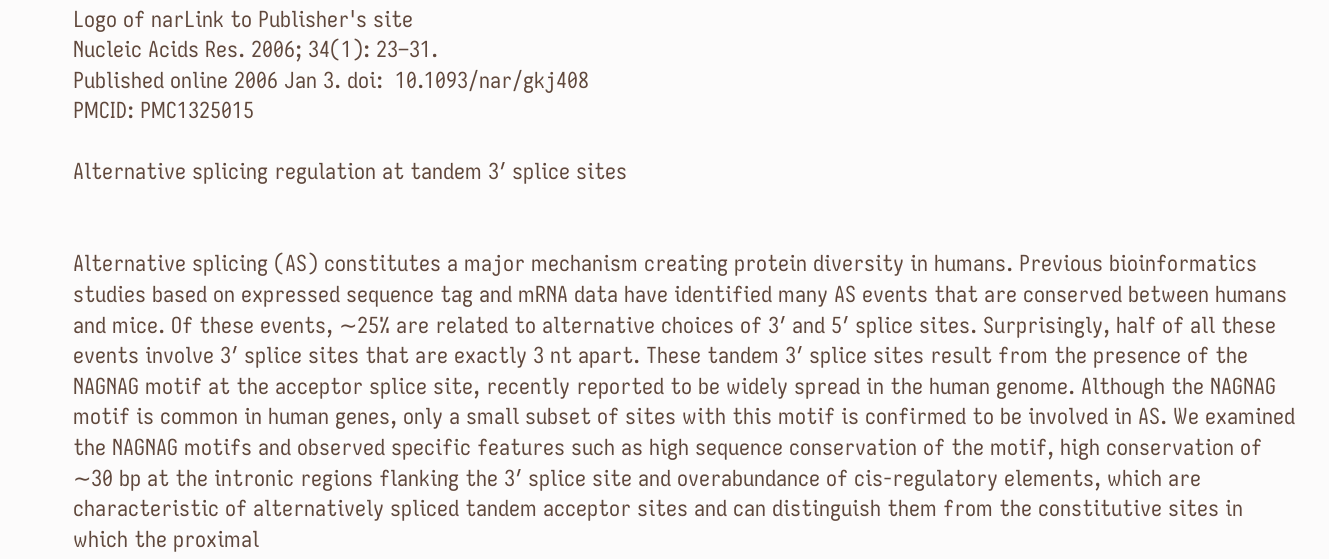Logo of narLink to Publisher's site
Nucleic Acids Res. 2006; 34(1): 23–31.
Published online 2006 Jan 3. doi:  10.1093/nar/gkj408
PMCID: PMC1325015

Alternative splicing regulation at tandem 3′ splice sites


Alternative splicing (AS) constitutes a major mechanism creating protein diversity in humans. Previous bioinformatics studies based on expressed sequence tag and mRNA data have identified many AS events that are conserved between humans and mice. Of these events, ∼25% are related to alternative choices of 3′ and 5′ splice sites. Surprisingly, half of all these events involve 3′ splice sites that are exactly 3 nt apart. These tandem 3′ splice sites result from the presence of the NAGNAG motif at the acceptor splice site, recently reported to be widely spread in the human genome. Although the NAGNAG motif is common in human genes, only a small subset of sites with this motif is confirmed to be involved in AS. We examined the NAGNAG motifs and observed specific features such as high sequence conservation of the motif, high conservation of ∼30 bp at the intronic regions flanking the 3′ splice site and overabundance of cis-regulatory elements, which are characteristic of alternatively spliced tandem acceptor sites and can distinguish them from the constitutive sites in which the proximal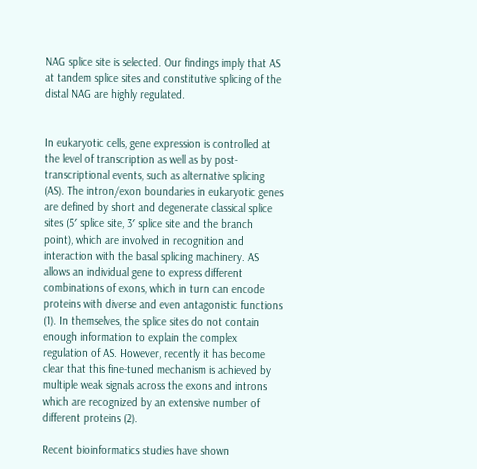NAG splice site is selected. Our findings imply that AS at tandem splice sites and constitutive splicing of the distal NAG are highly regulated.


In eukaryotic cells, gene expression is controlled at the level of transcription as well as by post-transcriptional events, such as alternative splicing (AS). The intron/exon boundaries in eukaryotic genes are defined by short and degenerate classical splice sites (5′ splice site, 3′ splice site and the branch point), which are involved in recognition and interaction with the basal splicing machinery. AS allows an individual gene to express different combinations of exons, which in turn can encode proteins with diverse and even antagonistic functions (1). In themselves, the splice sites do not contain enough information to explain the complex regulation of AS. However, recently it has become clear that this fine-tuned mechanism is achieved by multiple weak signals across the exons and introns which are recognized by an extensive number of different proteins (2).

Recent bioinformatics studies have shown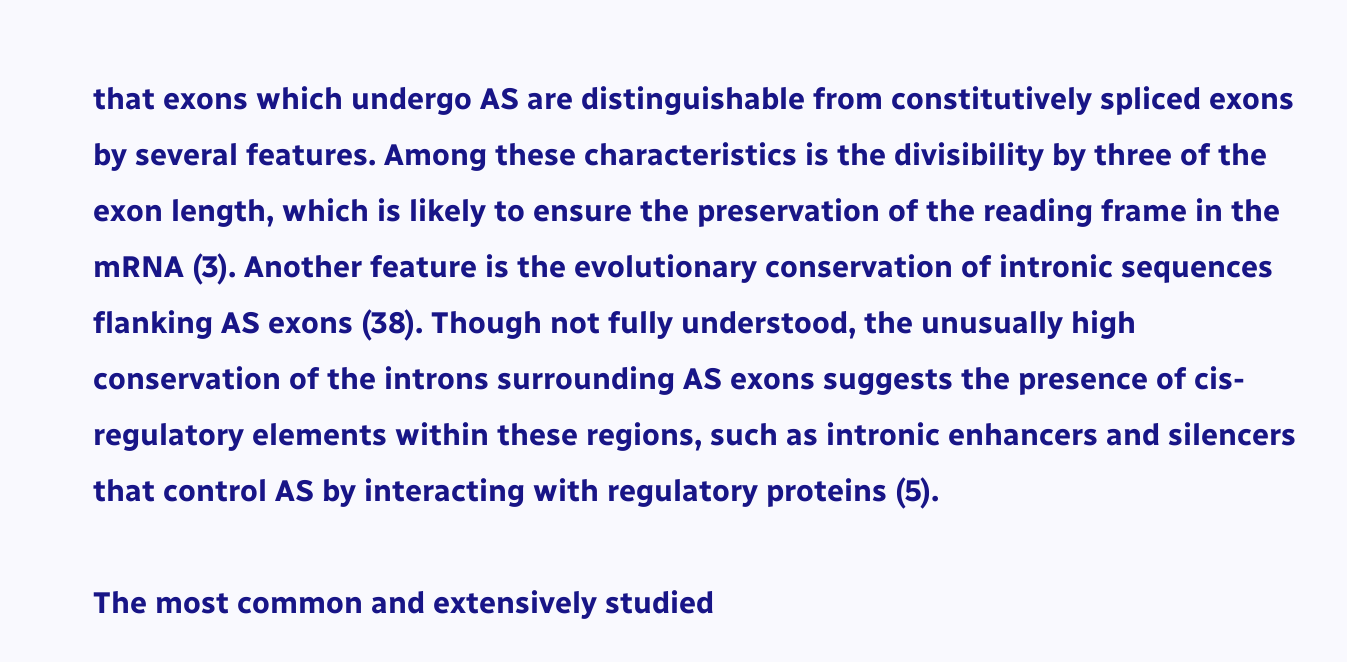that exons which undergo AS are distinguishable from constitutively spliced exons by several features. Among these characteristics is the divisibility by three of the exon length, which is likely to ensure the preservation of the reading frame in the mRNA (3). Another feature is the evolutionary conservation of intronic sequences flanking AS exons (38). Though not fully understood, the unusually high conservation of the introns surrounding AS exons suggests the presence of cis-regulatory elements within these regions, such as intronic enhancers and silencers that control AS by interacting with regulatory proteins (5).

The most common and extensively studied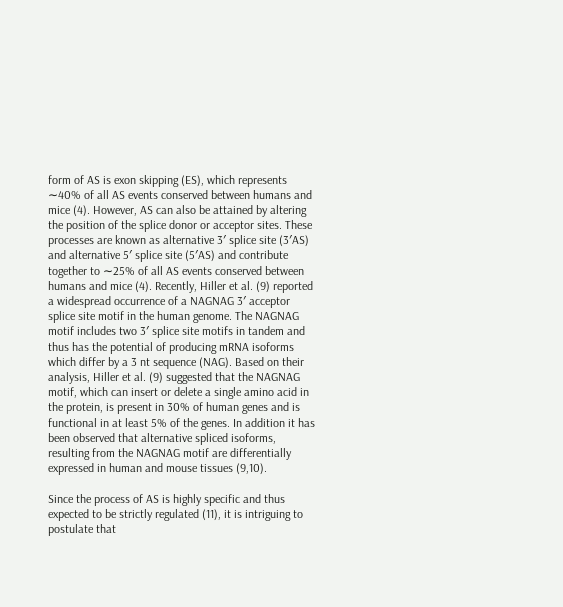form of AS is exon skipping (ES), which represents ∼40% of all AS events conserved between humans and mice (4). However, AS can also be attained by altering the position of the splice donor or acceptor sites. These processes are known as alternative 3′ splice site (3′AS) and alternative 5′ splice site (5′AS) and contribute together to ∼25% of all AS events conserved between humans and mice (4). Recently, Hiller et al. (9) reported a widespread occurrence of a NAGNAG 3′ acceptor splice site motif in the human genome. The NAGNAG motif includes two 3′ splice site motifs in tandem and thus has the potential of producing mRNA isoforms which differ by a 3 nt sequence (NAG). Based on their analysis, Hiller et al. (9) suggested that the NAGNAG motif, which can insert or delete a single amino acid in the protein, is present in 30% of human genes and is functional in at least 5% of the genes. In addition it has been observed that alternative spliced isoforms, resulting from the NAGNAG motif are differentially expressed in human and mouse tissues (9,10).

Since the process of AS is highly specific and thus expected to be strictly regulated (11), it is intriguing to postulate that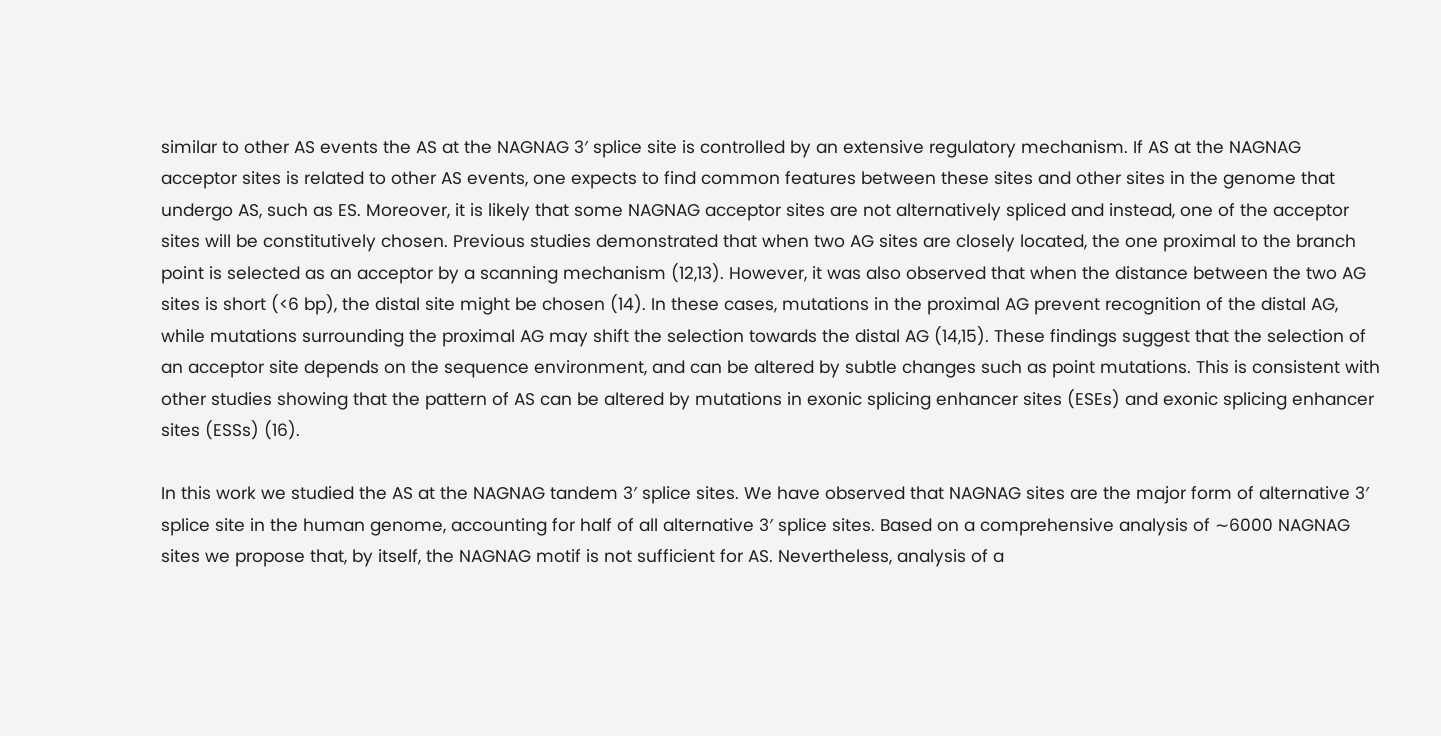similar to other AS events the AS at the NAGNAG 3′ splice site is controlled by an extensive regulatory mechanism. If AS at the NAGNAG acceptor sites is related to other AS events, one expects to find common features between these sites and other sites in the genome that undergo AS, such as ES. Moreover, it is likely that some NAGNAG acceptor sites are not alternatively spliced and instead, one of the acceptor sites will be constitutively chosen. Previous studies demonstrated that when two AG sites are closely located, the one proximal to the branch point is selected as an acceptor by a scanning mechanism (12,13). However, it was also observed that when the distance between the two AG sites is short (<6 bp), the distal site might be chosen (14). In these cases, mutations in the proximal AG prevent recognition of the distal AG, while mutations surrounding the proximal AG may shift the selection towards the distal AG (14,15). These findings suggest that the selection of an acceptor site depends on the sequence environment, and can be altered by subtle changes such as point mutations. This is consistent with other studies showing that the pattern of AS can be altered by mutations in exonic splicing enhancer sites (ESEs) and exonic splicing enhancer sites (ESSs) (16).

In this work we studied the AS at the NAGNAG tandem 3′ splice sites. We have observed that NAGNAG sites are the major form of alternative 3′ splice site in the human genome, accounting for half of all alternative 3′ splice sites. Based on a comprehensive analysis of ∼6000 NAGNAG sites we propose that, by itself, the NAGNAG motif is not sufficient for AS. Nevertheless, analysis of a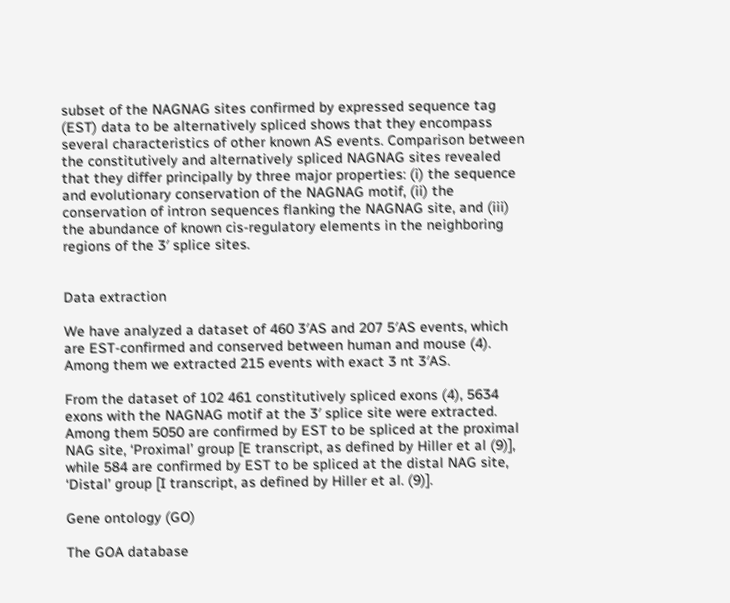subset of the NAGNAG sites confirmed by expressed sequence tag (EST) data to be alternatively spliced shows that they encompass several characteristics of other known AS events. Comparison between the constitutively and alternatively spliced NAGNAG sites revealed that they differ principally by three major properties: (i) the sequence and evolutionary conservation of the NAGNAG motif, (ii) the conservation of intron sequences flanking the NAGNAG site, and (iii) the abundance of known cis-regulatory elements in the neighboring regions of the 3′ splice sites.


Data extraction

We have analyzed a dataset of 460 3′AS and 207 5′AS events, which are EST-confirmed and conserved between human and mouse (4). Among them we extracted 215 events with exact 3 nt 3′AS.

From the dataset of 102 461 constitutively spliced exons (4), 5634 exons with the NAGNAG motif at the 3′ splice site were extracted. Among them 5050 are confirmed by EST to be spliced at the proximal NAG site, ‘Proximal’ group [E transcript, as defined by Hiller et al (9)], while 584 are confirmed by EST to be spliced at the distal NAG site, ‘Distal’ group [I transcript, as defined by Hiller et al. (9)].

Gene ontology (GO)

The GOA database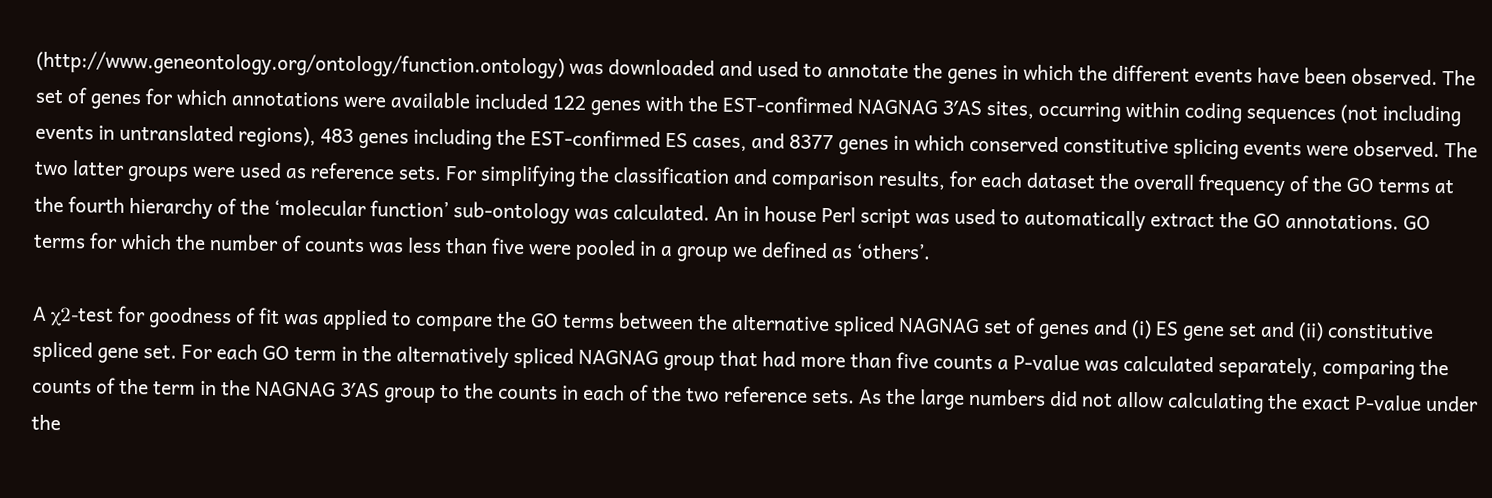(http://www.geneontology.org/ontology/function.ontology) was downloaded and used to annotate the genes in which the different events have been observed. The set of genes for which annotations were available included 122 genes with the EST-confirmed NAGNAG 3′AS sites, occurring within coding sequences (not including events in untranslated regions), 483 genes including the EST-confirmed ES cases, and 8377 genes in which conserved constitutive splicing events were observed. The two latter groups were used as reference sets. For simplifying the classification and comparison results, for each dataset the overall frequency of the GO terms at the fourth hierarchy of the ‘molecular function’ sub-ontology was calculated. An in house Perl script was used to automatically extract the GO annotations. GO terms for which the number of counts was less than five were pooled in a group we defined as ‘others’.

A χ2-test for goodness of fit was applied to compare the GO terms between the alternative spliced NAGNAG set of genes and (i) ES gene set and (ii) constitutive spliced gene set. For each GO term in the alternatively spliced NAGNAG group that had more than five counts a P-value was calculated separately, comparing the counts of the term in the NAGNAG 3′AS group to the counts in each of the two reference sets. As the large numbers did not allow calculating the exact P-value under the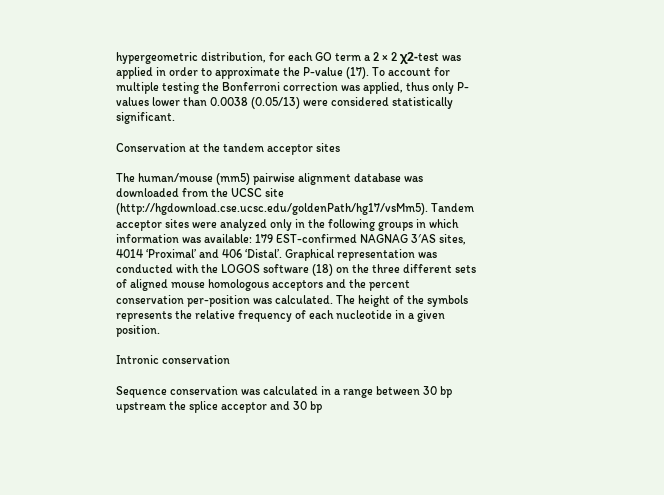hypergeometric distribution, for each GO term a 2 × 2 χ2-test was applied in order to approximate the P-value (17). To account for multiple testing the Bonferroni correction was applied, thus only P-values lower than 0.0038 (0.05/13) were considered statistically significant.

Conservation at the tandem acceptor sites

The human/mouse (mm5) pairwise alignment database was downloaded from the UCSC site (http://hgdownload.cse.ucsc.edu/goldenPath/hg17/vsMm5). Tandem acceptor sites were analyzed only in the following groups in which information was available: 179 EST-confirmed NAGNAG 3′AS sites, 4014 ‘Proximal’ and 406 ‘Distal’. Graphical representation was conducted with the LOGOS software (18) on the three different sets of aligned mouse homologous acceptors and the percent conservation per-position was calculated. The height of the symbols represents the relative frequency of each nucleotide in a given position.

Intronic conservation

Sequence conservation was calculated in a range between 30 bp upstream the splice acceptor and 30 bp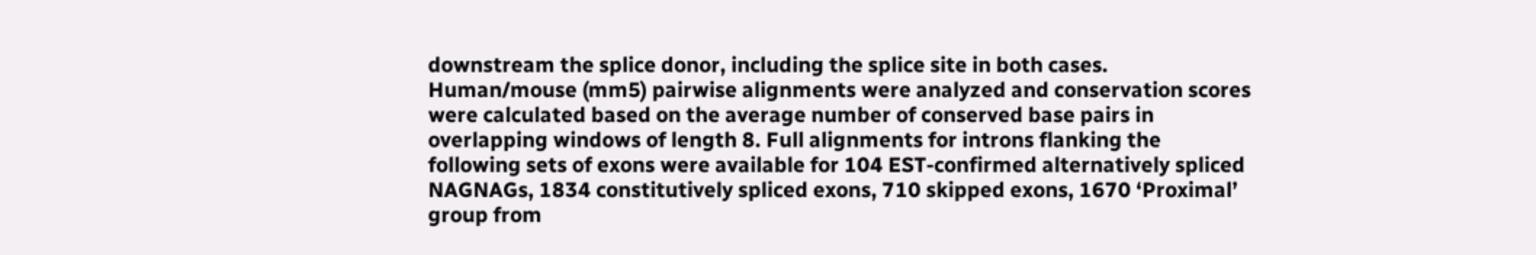downstream the splice donor, including the splice site in both cases. Human/mouse (mm5) pairwise alignments were analyzed and conservation scores were calculated based on the average number of conserved base pairs in overlapping windows of length 8. Full alignments for introns flanking the following sets of exons were available for 104 EST-confirmed alternatively spliced NAGNAGs, 1834 constitutively spliced exons, 710 skipped exons, 1670 ‘Proximal’ group from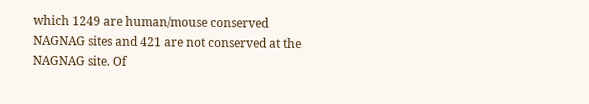which 1249 are human/mouse conserved NAGNAG sites and 421 are not conserved at the NAGNAG site. Of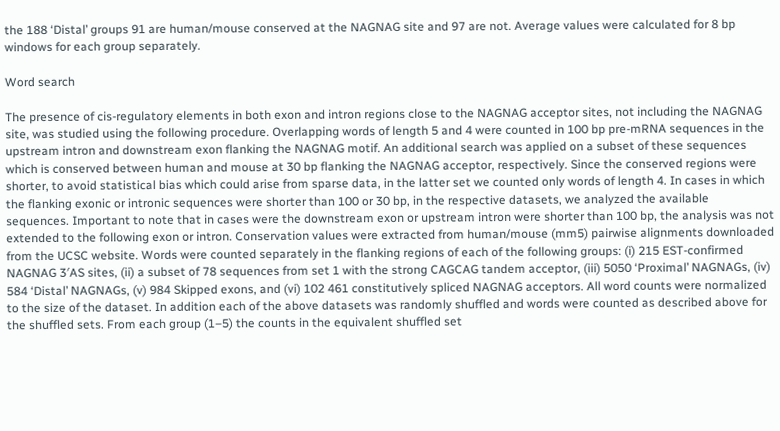the 188 ‘Distal’ groups 91 are human/mouse conserved at the NAGNAG site and 97 are not. Average values were calculated for 8 bp windows for each group separately.

Word search

The presence of cis-regulatory elements in both exon and intron regions close to the NAGNAG acceptor sites, not including the NAGNAG site, was studied using the following procedure. Overlapping words of length 5 and 4 were counted in 100 bp pre-mRNA sequences in the upstream intron and downstream exon flanking the NAGNAG motif. An additional search was applied on a subset of these sequences which is conserved between human and mouse at 30 bp flanking the NAGNAG acceptor, respectively. Since the conserved regions were shorter, to avoid statistical bias which could arise from sparse data, in the latter set we counted only words of length 4. In cases in which the flanking exonic or intronic sequences were shorter than 100 or 30 bp, in the respective datasets, we analyzed the available sequences. Important to note that in cases were the downstream exon or upstream intron were shorter than 100 bp, the analysis was not extended to the following exon or intron. Conservation values were extracted from human/mouse (mm5) pairwise alignments downloaded from the UCSC website. Words were counted separately in the flanking regions of each of the following groups: (i) 215 EST-confirmed NAGNAG 3′AS sites, (ii) a subset of 78 sequences from set 1 with the strong CAGCAG tandem acceptor, (iii) 5050 ‘Proximal’ NAGNAGs, (iv) 584 ‘Distal’ NAGNAGs, (v) 984 Skipped exons, and (vi) 102 461 constitutively spliced NAGNAG acceptors. All word counts were normalized to the size of the dataset. In addition each of the above datasets was randomly shuffled and words were counted as described above for the shuffled sets. From each group (1–5) the counts in the equivalent shuffled set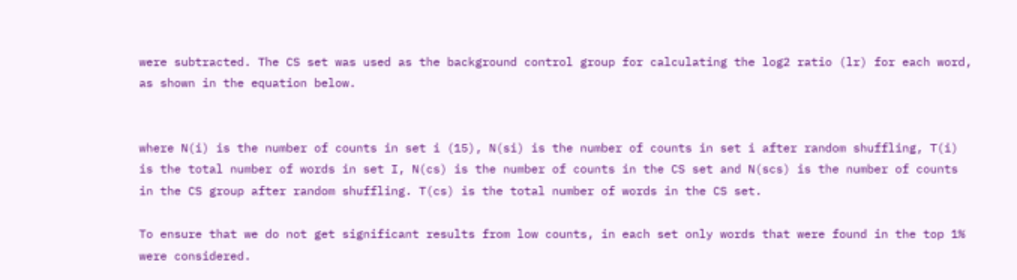were subtracted. The CS set was used as the background control group for calculating the log2 ratio (lr) for each word, as shown in the equation below.


where N(i) is the number of counts in set i (15), N(si) is the number of counts in set i after random shuffling, T(i) is the total number of words in set I, N(cs) is the number of counts in the CS set and N(scs) is the number of counts in the CS group after random shuffling. T(cs) is the total number of words in the CS set.

To ensure that we do not get significant results from low counts, in each set only words that were found in the top 1% were considered.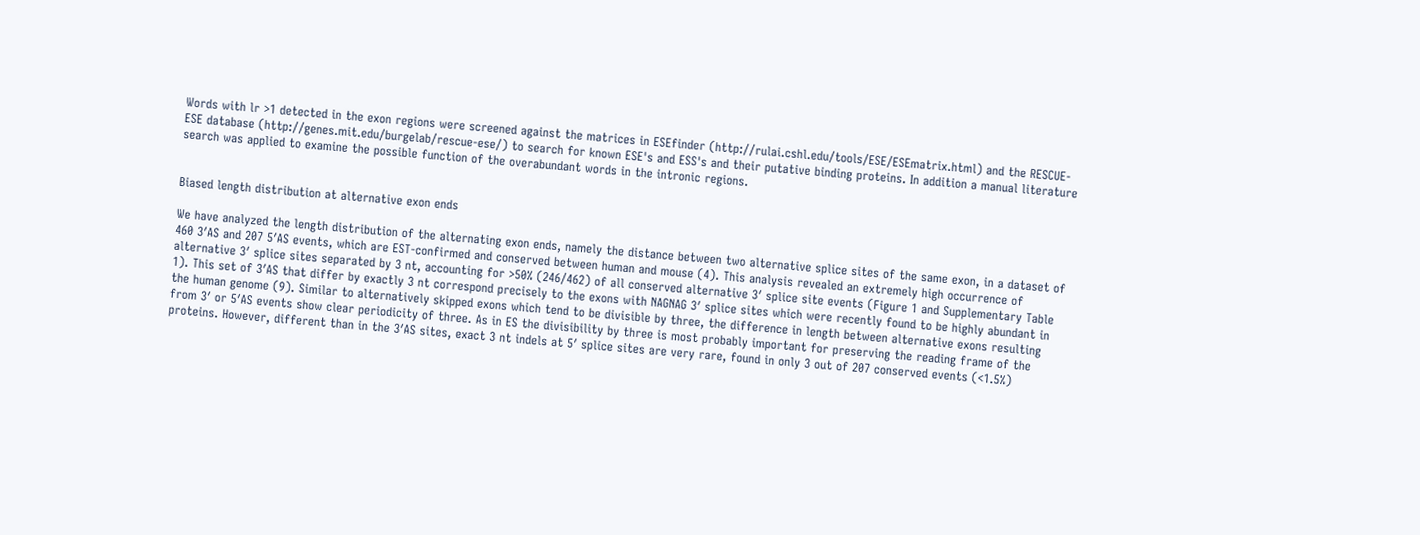Words with lr >1 detected in the exon regions were screened against the matrices in ESEfinder (http://rulai.cshl.edu/tools/ESE/ESEmatrix.html) and the RESCUE-ESE database (http://genes.mit.edu/burgelab/rescue-ese/) to search for known ESE's and ESS's and their putative binding proteins. In addition a manual literature search was applied to examine the possible function of the overabundant words in the intronic regions.


Biased length distribution at alternative exon ends

We have analyzed the length distribution of the alternating exon ends, namely the distance between two alternative splice sites of the same exon, in a dataset of 460 3′AS and 207 5′AS events, which are EST-confirmed and conserved between human and mouse (4). This analysis revealed an extremely high occurrence of alternative 3′ splice sites separated by 3 nt, accounting for >50% (246/462) of all conserved alternative 3′ splice site events (Figure 1 and Supplementary Table 1). This set of 3′AS that differ by exactly 3 nt correspond precisely to the exons with NAGNAG 3′ splice sites which were recently found to be highly abundant in the human genome (9). Similar to alternatively skipped exons which tend to be divisible by three, the difference in length between alternative exons resulting from 3′ or 5′AS events show clear periodicity of three. As in ES the divisibility by three is most probably important for preserving the reading frame of the proteins. However, different than in the 3′AS sites, exact 3 nt indels at 5′ splice sites are very rare, found in only 3 out of 207 conserved events (<1.5%)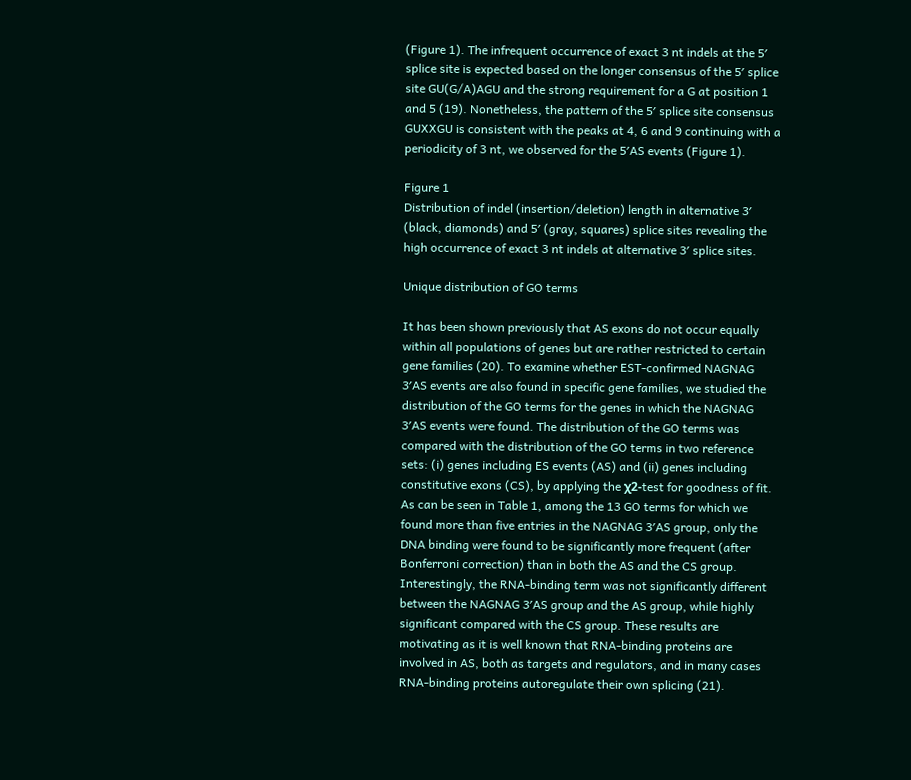(Figure 1). The infrequent occurrence of exact 3 nt indels at the 5′ splice site is expected based on the longer consensus of the 5′ splice site GU(G/A)AGU and the strong requirement for a G at position 1 and 5 (19). Nonetheless, the pattern of the 5′ splice site consensus GUXXGU is consistent with the peaks at 4, 6 and 9 continuing with a periodicity of 3 nt, we observed for the 5′AS events (Figure 1).

Figure 1
Distribution of indel (insertion/deletion) length in alternative 3′ (black, diamonds) and 5′ (gray, squares) splice sites revealing the high occurrence of exact 3 nt indels at alternative 3′ splice sites.

Unique distribution of GO terms

It has been shown previously that AS exons do not occur equally within all populations of genes but are rather restricted to certain gene families (20). To examine whether EST-confirmed NAGNAG 3′AS events are also found in specific gene families, we studied the distribution of the GO terms for the genes in which the NAGNAG 3′AS events were found. The distribution of the GO terms was compared with the distribution of the GO terms in two reference sets: (i) genes including ES events (AS) and (ii) genes including constitutive exons (CS), by applying the χ2-test for goodness of fit. As can be seen in Table 1, among the 13 GO terms for which we found more than five entries in the NAGNAG 3′AS group, only the DNA binding were found to be significantly more frequent (after Bonferroni correction) than in both the AS and the CS group. Interestingly, the RNA-binding term was not significantly different between the NAGNAG 3′AS group and the AS group, while highly significant compared with the CS group. These results are motivating as it is well known that RNA-binding proteins are involved in AS, both as targets and regulators, and in many cases RNA-binding proteins autoregulate their own splicing (21).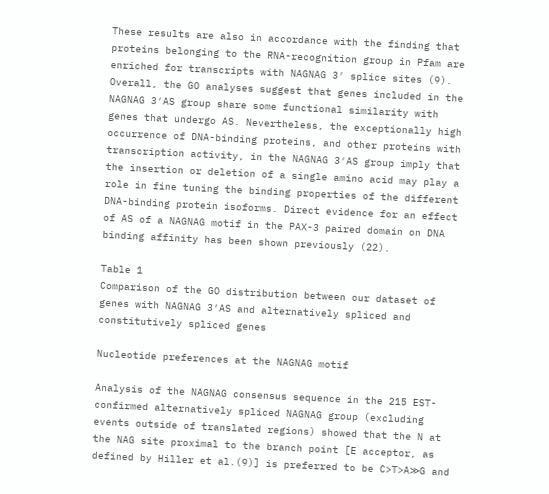These results are also in accordance with the finding that proteins belonging to the RNA-recognition group in Pfam are enriched for transcripts with NAGNAG 3′ splice sites (9). Overall, the GO analyses suggest that genes included in the NAGNAG 3′AS group share some functional similarity with genes that undergo AS. Nevertheless, the exceptionally high occurrence of DNA-binding proteins, and other proteins with transcription activity, in the NAGNAG 3′AS group imply that the insertion or deletion of a single amino acid may play a role in fine tuning the binding properties of the different DNA-binding protein isoforms. Direct evidence for an effect of AS of a NAGNAG motif in the PAX-3 paired domain on DNA binding affinity has been shown previously (22).

Table 1
Comparison of the GO distribution between our dataset of genes with NAGNAG 3′AS and alternatively spliced and constitutively spliced genes

Nucleotide preferences at the NAGNAG motif

Analysis of the NAGNAG consensus sequence in the 215 EST-confirmed alternatively spliced NAGNAG group (excluding events outside of translated regions) showed that the N at the NAG site proximal to the branch point [E acceptor, as defined by Hiller et al.(9)] is preferred to be C>T>A≫G and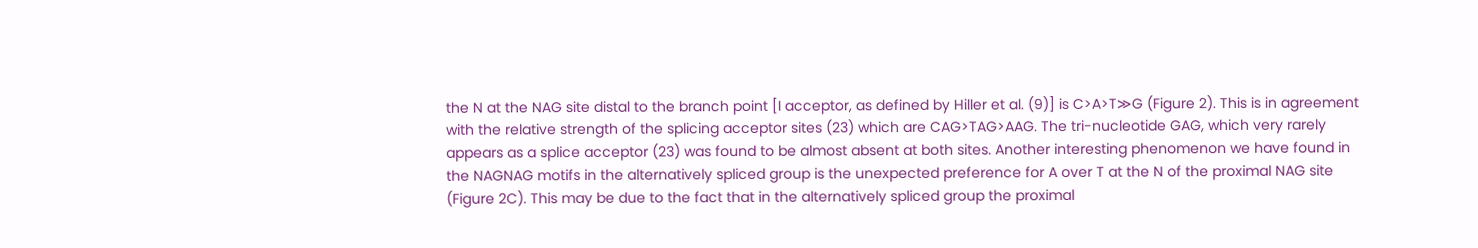the N at the NAG site distal to the branch point [I acceptor, as defined by Hiller et al. (9)] is C>A>T≫G (Figure 2). This is in agreement with the relative strength of the splicing acceptor sites (23) which are CAG>TAG>AAG. The tri-nucleotide GAG, which very rarely appears as a splice acceptor (23) was found to be almost absent at both sites. Another interesting phenomenon we have found in the NAGNAG motifs in the alternatively spliced group is the unexpected preference for A over T at the N of the proximal NAG site (Figure 2C). This may be due to the fact that in the alternatively spliced group the proximal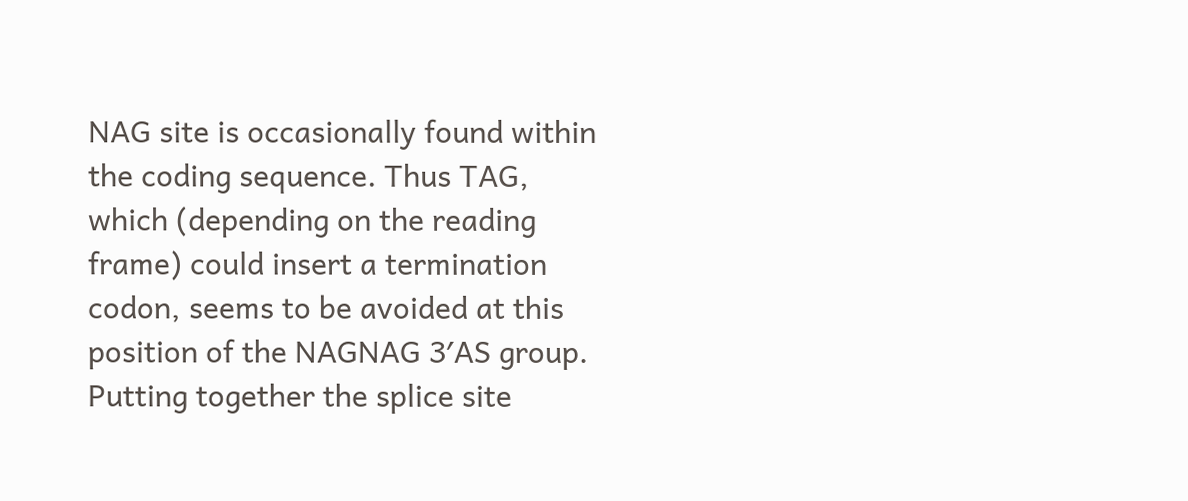NAG site is occasionally found within the coding sequence. Thus TAG, which (depending on the reading frame) could insert a termination codon, seems to be avoided at this position of the NAGNAG 3′AS group. Putting together the splice site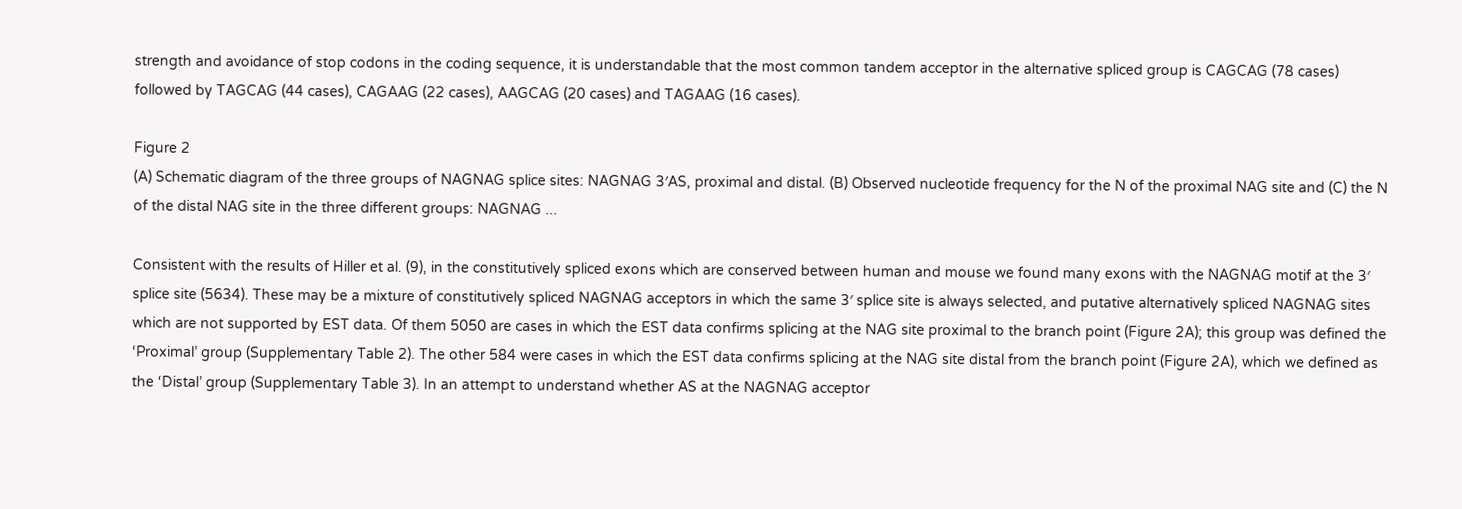strength and avoidance of stop codons in the coding sequence, it is understandable that the most common tandem acceptor in the alternative spliced group is CAGCAG (78 cases) followed by TAGCAG (44 cases), CAGAAG (22 cases), AAGCAG (20 cases) and TAGAAG (16 cases).

Figure 2
(A) Schematic diagram of the three groups of NAGNAG splice sites: NAGNAG 3′AS, proximal and distal. (B) Observed nucleotide frequency for the N of the proximal NAG site and (C) the N of the distal NAG site in the three different groups: NAGNAG ...

Consistent with the results of Hiller et al. (9), in the constitutively spliced exons which are conserved between human and mouse we found many exons with the NAGNAG motif at the 3′ splice site (5634). These may be a mixture of constitutively spliced NAGNAG acceptors in which the same 3′ splice site is always selected, and putative alternatively spliced NAGNAG sites which are not supported by EST data. Of them 5050 are cases in which the EST data confirms splicing at the NAG site proximal to the branch point (Figure 2A); this group was defined the ‘Proximal’ group (Supplementary Table 2). The other 584 were cases in which the EST data confirms splicing at the NAG site distal from the branch point (Figure 2A), which we defined as the ‘Distal’ group (Supplementary Table 3). In an attempt to understand whether AS at the NAGNAG acceptor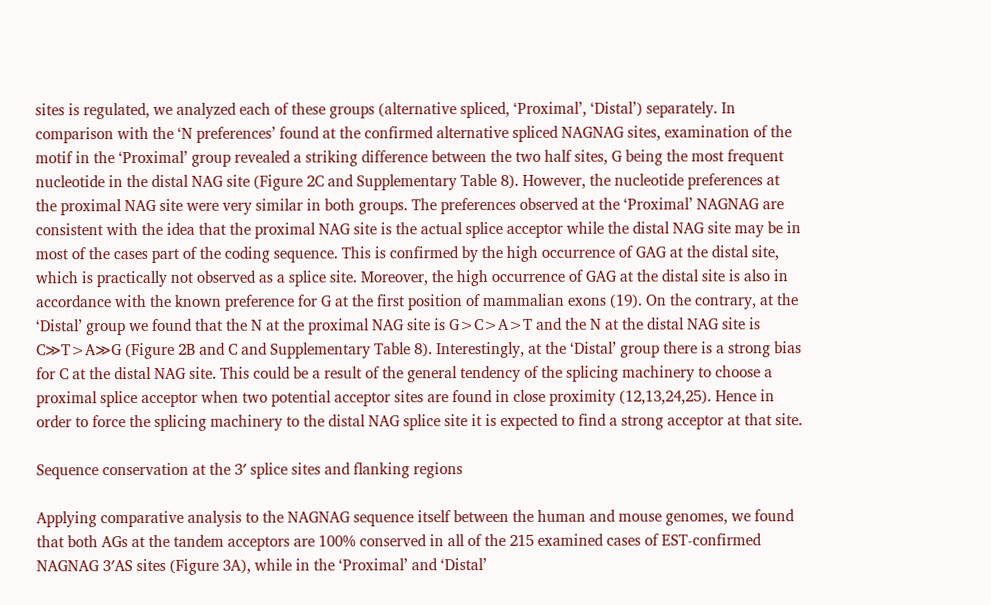sites is regulated, we analyzed each of these groups (alternative spliced, ‘Proximal’, ‘Distal’) separately. In comparison with the ‘N preferences’ found at the confirmed alternative spliced NAGNAG sites, examination of the motif in the ‘Proximal’ group revealed a striking difference between the two half sites, G being the most frequent nucleotide in the distal NAG site (Figure 2C and Supplementary Table 8). However, the nucleotide preferences at the proximal NAG site were very similar in both groups. The preferences observed at the ‘Proximal’ NAGNAG are consistent with the idea that the proximal NAG site is the actual splice acceptor while the distal NAG site may be in most of the cases part of the coding sequence. This is confirmed by the high occurrence of GAG at the distal site, which is practically not observed as a splice site. Moreover, the high occurrence of GAG at the distal site is also in accordance with the known preference for G at the first position of mammalian exons (19). On the contrary, at the ‘Distal’ group we found that the N at the proximal NAG site is G>C>A>T and the N at the distal NAG site is C≫T>A≫G (Figure 2B and C and Supplementary Table 8). Interestingly, at the ‘Distal’ group there is a strong bias for C at the distal NAG site. This could be a result of the general tendency of the splicing machinery to choose a proximal splice acceptor when two potential acceptor sites are found in close proximity (12,13,24,25). Hence in order to force the splicing machinery to the distal NAG splice site it is expected to find a strong acceptor at that site.

Sequence conservation at the 3′ splice sites and flanking regions

Applying comparative analysis to the NAGNAG sequence itself between the human and mouse genomes, we found that both AGs at the tandem acceptors are 100% conserved in all of the 215 examined cases of EST-confirmed NAGNAG 3′AS sites (Figure 3A), while in the ‘Proximal’ and ‘Distal’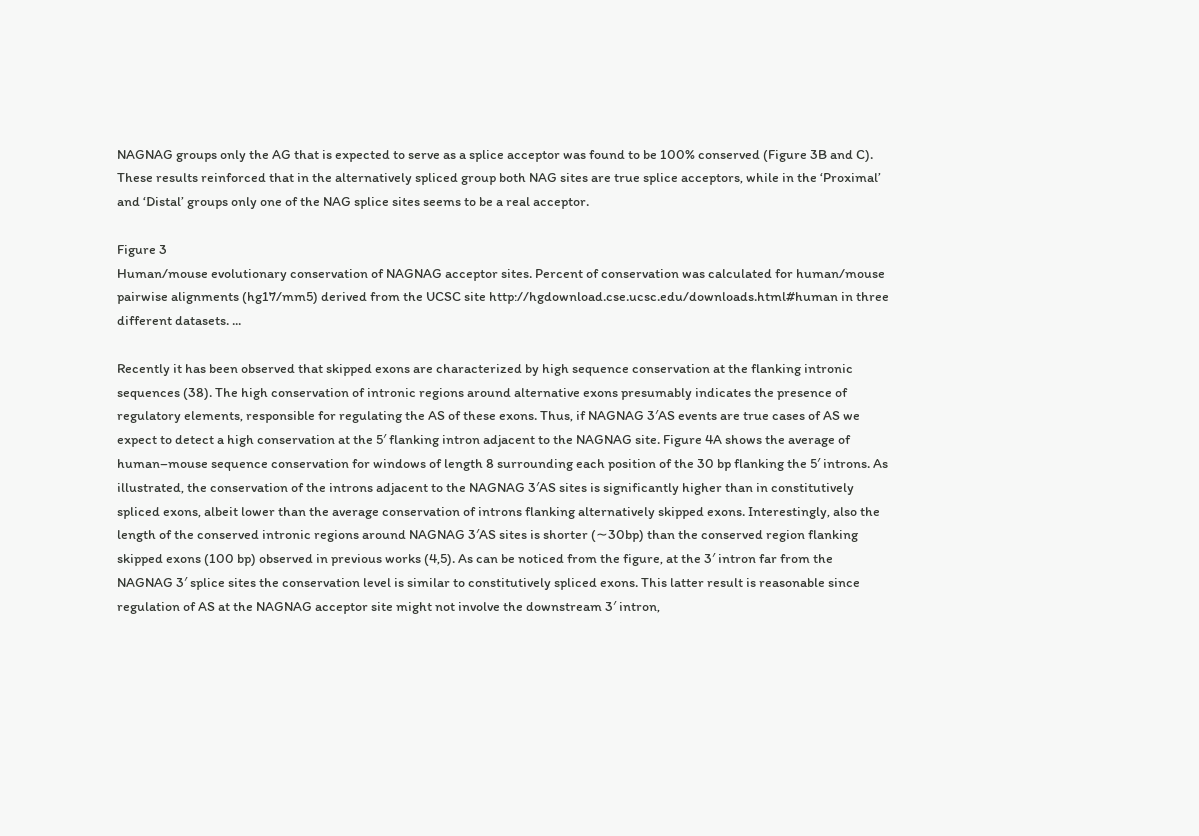NAGNAG groups only the AG that is expected to serve as a splice acceptor was found to be 100% conserved (Figure 3B and C). These results reinforced that in the alternatively spliced group both NAG sites are true splice acceptors, while in the ‘Proximal’ and ‘Distal’ groups only one of the NAG splice sites seems to be a real acceptor.

Figure 3
Human/mouse evolutionary conservation of NAGNAG acceptor sites. Percent of conservation was calculated for human/mouse pairwise alignments (hg17/mm5) derived from the UCSC site http://hgdownload.cse.ucsc.edu/downloads.html#human in three different datasets. ...

Recently it has been observed that skipped exons are characterized by high sequence conservation at the flanking intronic sequences (38). The high conservation of intronic regions around alternative exons presumably indicates the presence of regulatory elements, responsible for regulating the AS of these exons. Thus, if NAGNAG 3′AS events are true cases of AS we expect to detect a high conservation at the 5′ flanking intron adjacent to the NAGNAG site. Figure 4A shows the average of human–mouse sequence conservation for windows of length 8 surrounding each position of the 30 bp flanking the 5′ introns. As illustrated, the conservation of the introns adjacent to the NAGNAG 3′AS sites is significantly higher than in constitutively spliced exons, albeit lower than the average conservation of introns flanking alternatively skipped exons. Interestingly, also the length of the conserved intronic regions around NAGNAG 3′AS sites is shorter (∼30bp) than the conserved region flanking skipped exons (100 bp) observed in previous works (4,5). As can be noticed from the figure, at the 3′ intron far from the NAGNAG 3′ splice sites the conservation level is similar to constitutively spliced exons. This latter result is reasonable since regulation of AS at the NAGNAG acceptor site might not involve the downstream 3′ intron,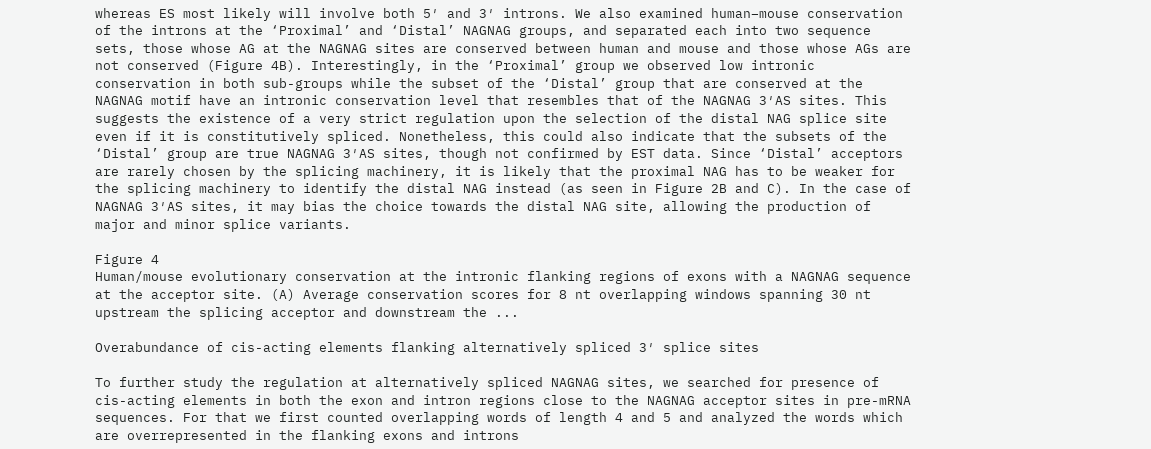whereas ES most likely will involve both 5′ and 3′ introns. We also examined human–mouse conservation of the introns at the ‘Proximal’ and ‘Distal’ NAGNAG groups, and separated each into two sequence sets, those whose AG at the NAGNAG sites are conserved between human and mouse and those whose AGs are not conserved (Figure 4B). Interestingly, in the ‘Proximal’ group we observed low intronic conservation in both sub-groups while the subset of the ‘Distal’ group that are conserved at the NAGNAG motif have an intronic conservation level that resembles that of the NAGNAG 3′AS sites. This suggests the existence of a very strict regulation upon the selection of the distal NAG splice site even if it is constitutively spliced. Nonetheless, this could also indicate that the subsets of the ‘Distal’ group are true NAGNAG 3′AS sites, though not confirmed by EST data. Since ‘Distal’ acceptors are rarely chosen by the splicing machinery, it is likely that the proximal NAG has to be weaker for the splicing machinery to identify the distal NAG instead (as seen in Figure 2B and C). In the case of NAGNAG 3′AS sites, it may bias the choice towards the distal NAG site, allowing the production of major and minor splice variants.

Figure 4
Human/mouse evolutionary conservation at the intronic flanking regions of exons with a NAGNAG sequence at the acceptor site. (A) Average conservation scores for 8 nt overlapping windows spanning 30 nt upstream the splicing acceptor and downstream the ...

Overabundance of cis-acting elements flanking alternatively spliced 3′ splice sites

To further study the regulation at alternatively spliced NAGNAG sites, we searched for presence of cis-acting elements in both the exon and intron regions close to the NAGNAG acceptor sites in pre-mRNA sequences. For that we first counted overlapping words of length 4 and 5 and analyzed the words which are overrepresented in the flanking exons and introns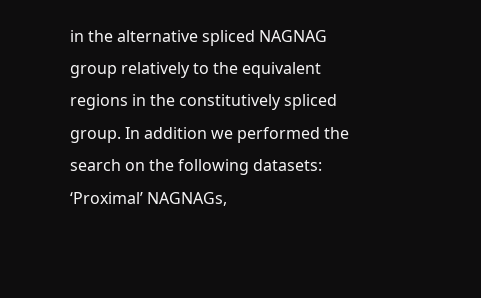in the alternative spliced NAGNAG group relatively to the equivalent regions in the constitutively spliced group. In addition we performed the search on the following datasets: ‘Proximal’ NAGNAGs,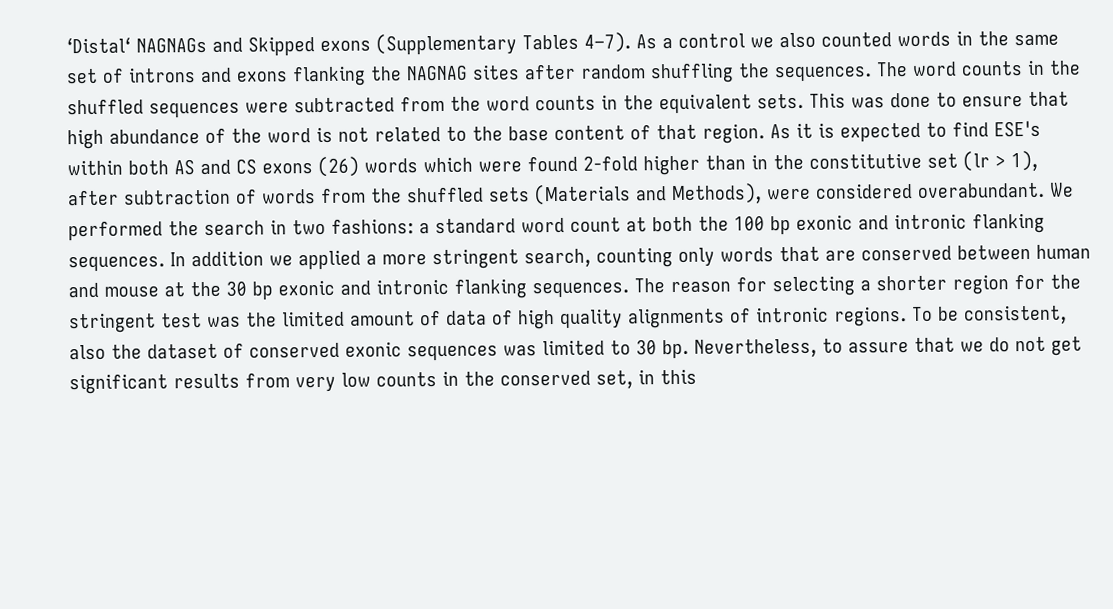‘Distal‘ NAGNAGs and Skipped exons (Supplementary Tables 4–7). As a control we also counted words in the same set of introns and exons flanking the NAGNAG sites after random shuffling the sequences. The word counts in the shuffled sequences were subtracted from the word counts in the equivalent sets. This was done to ensure that high abundance of the word is not related to the base content of that region. As it is expected to find ESE's within both AS and CS exons (26) words which were found 2-fold higher than in the constitutive set (lr > 1), after subtraction of words from the shuffled sets (Materials and Methods), were considered overabundant. We performed the search in two fashions: a standard word count at both the 100 bp exonic and intronic flanking sequences. In addition we applied a more stringent search, counting only words that are conserved between human and mouse at the 30 bp exonic and intronic flanking sequences. The reason for selecting a shorter region for the stringent test was the limited amount of data of high quality alignments of intronic regions. To be consistent, also the dataset of conserved exonic sequences was limited to 30 bp. Nevertheless, to assure that we do not get significant results from very low counts in the conserved set, in this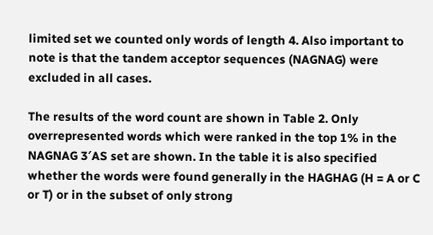limited set we counted only words of length 4. Also important to note is that the tandem acceptor sequences (NAGNAG) were excluded in all cases.

The results of the word count are shown in Table 2. Only overrepresented words which were ranked in the top 1% in the NAGNAG 3′AS set are shown. In the table it is also specified whether the words were found generally in the HAGHAG (H = A or C or T) or in the subset of only strong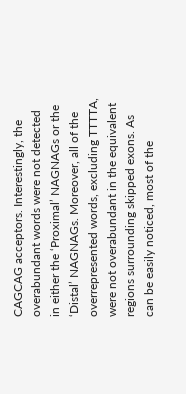CAGCAG acceptors. Interestingly, the overabundant words were not detected in either the ‘Proximal’ NAGNAGs or the ‘Distal’ NAGNAGs. Moreover, all of the overrepresented words, excluding TTTTA, were not overabundant in the equivalent regions surrounding skipped exons. As can be easily noticed, most of the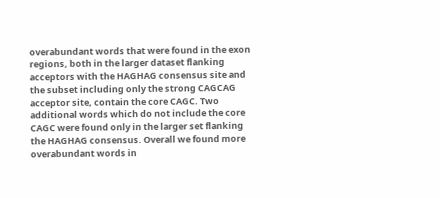overabundant words that were found in the exon regions, both in the larger dataset flanking acceptors with the HAGHAG consensus site and the subset including only the strong CAGCAG acceptor site, contain the core CAGC. Two additional words which do not include the core CAGC were found only in the larger set flanking the HAGHAG consensus. Overall we found more overabundant words in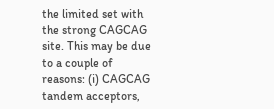the limited set with the strong CAGCAG site. This may be due to a couple of reasons: (i) CAGCAG tandem acceptors,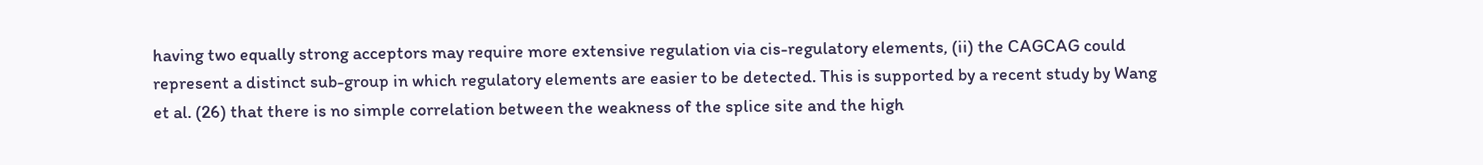having two equally strong acceptors may require more extensive regulation via cis-regulatory elements, (ii) the CAGCAG could represent a distinct sub-group in which regulatory elements are easier to be detected. This is supported by a recent study by Wang et al. (26) that there is no simple correlation between the weakness of the splice site and the high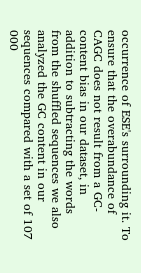occurrence of ESE's surrounding it. To ensure that the overabundance of CAGC does not result from a GC-content bias in our dataset, in addition to subtracting the words from the shuffled sequences we also analyzed the GC content in our sequences compared with a set of 107 000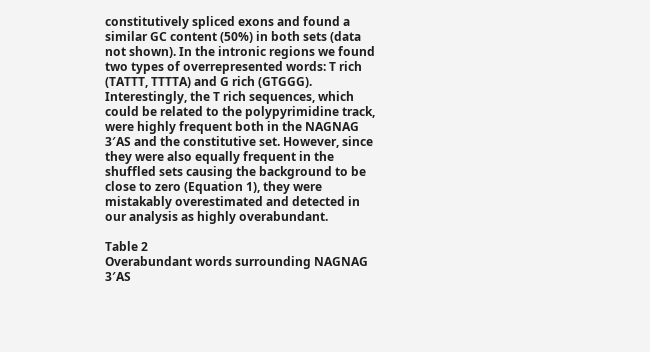constitutively spliced exons and found a similar GC content (50%) in both sets (data not shown). In the intronic regions we found two types of overrepresented words: T rich (TATTT, TTTTA) and G rich (GTGGG). Interestingly, the T rich sequences, which could be related to the polypyrimidine track, were highly frequent both in the NAGNAG 3′AS and the constitutive set. However, since they were also equally frequent in the shuffled sets causing the background to be close to zero (Equation 1), they were mistakably overestimated and detected in our analysis as highly overabundant.

Table 2
Overabundant words surrounding NAGNAG 3′AS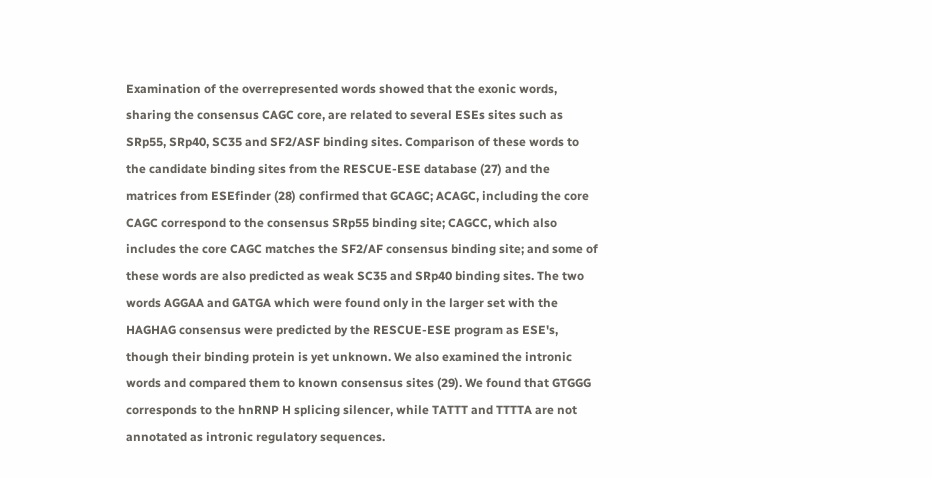Examination of the overrepresented words showed that the exonic words, sharing the consensus CAGC core, are related to several ESEs sites such as SRp55, SRp40, SC35 and SF2/ASF binding sites. Comparison of these words to the candidate binding sites from the RESCUE-ESE database (27) and the matrices from ESEfinder (28) confirmed that GCAGC; ACAGC, including the core CAGC correspond to the consensus SRp55 binding site; CAGCC, which also includes the core CAGC matches the SF2/AF consensus binding site; and some of these words are also predicted as weak SC35 and SRp40 binding sites. The two words AGGAA and GATGA which were found only in the larger set with the HAGHAG consensus were predicted by the RESCUE-ESE program as ESE's, though their binding protein is yet unknown. We also examined the intronic words and compared them to known consensus sites (29). We found that GTGGG corresponds to the hnRNP H splicing silencer, while TATTT and TTTTA are not annotated as intronic regulatory sequences.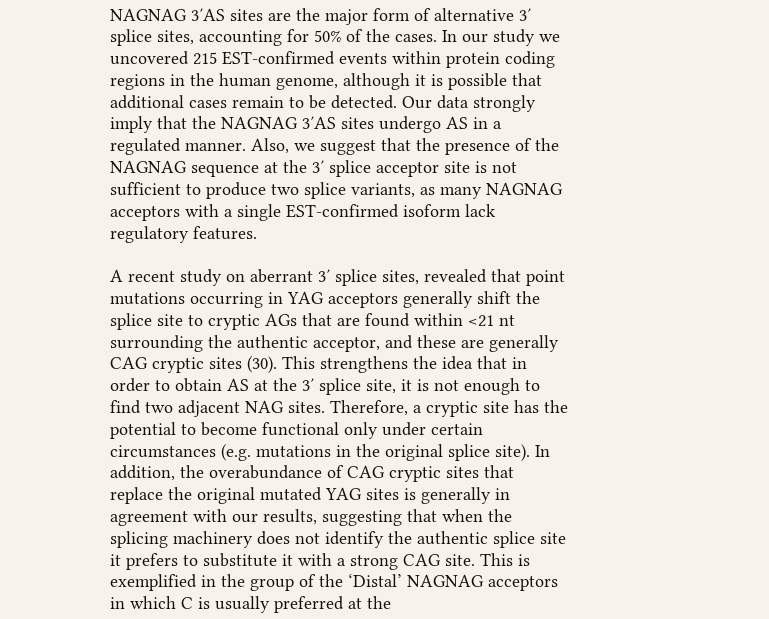NAGNAG 3′AS sites are the major form of alternative 3′ splice sites, accounting for 50% of the cases. In our study we uncovered 215 EST-confirmed events within protein coding regions in the human genome, although it is possible that additional cases remain to be detected. Our data strongly imply that the NAGNAG 3′AS sites undergo AS in a regulated manner. Also, we suggest that the presence of the NAGNAG sequence at the 3′ splice acceptor site is not sufficient to produce two splice variants, as many NAGNAG acceptors with a single EST-confirmed isoform lack regulatory features.

A recent study on aberrant 3′ splice sites, revealed that point mutations occurring in YAG acceptors generally shift the splice site to cryptic AGs that are found within <21 nt surrounding the authentic acceptor, and these are generally CAG cryptic sites (30). This strengthens the idea that in order to obtain AS at the 3′ splice site, it is not enough to find two adjacent NAG sites. Therefore, a cryptic site has the potential to become functional only under certain circumstances (e.g. mutations in the original splice site). In addition, the overabundance of CAG cryptic sites that replace the original mutated YAG sites is generally in agreement with our results, suggesting that when the splicing machinery does not identify the authentic splice site it prefers to substitute it with a strong CAG site. This is exemplified in the group of the ‘Distal’ NAGNAG acceptors in which C is usually preferred at the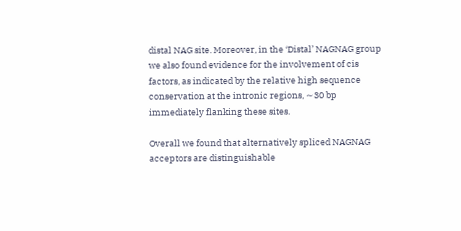distal NAG site. Moreover, in the ‘Distal’ NAGNAG group we also found evidence for the involvement of cis factors, as indicated by the relative high sequence conservation at the intronic regions, ∼30 bp immediately flanking these sites.

Overall we found that alternatively spliced NAGNAG acceptors are distinguishable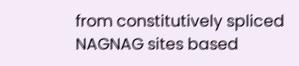from constitutively spliced NAGNAG sites based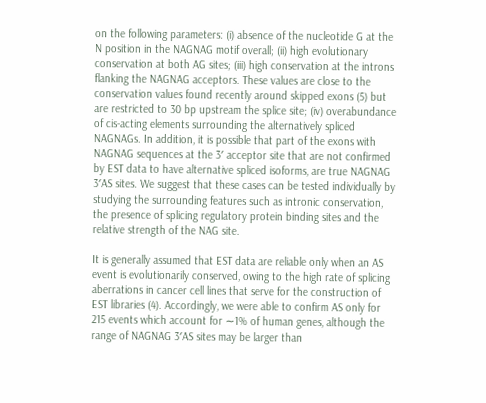on the following parameters: (i) absence of the nucleotide G at the N position in the NAGNAG motif overall; (ii) high evolutionary conservation at both AG sites; (iii) high conservation at the introns flanking the NAGNAG acceptors. These values are close to the conservation values found recently around skipped exons (5) but are restricted to 30 bp upstream the splice site; (iv) overabundance of cis-acting elements surrounding the alternatively spliced NAGNAGs. In addition, it is possible that part of the exons with NAGNAG sequences at the 3′ acceptor site that are not confirmed by EST data to have alternative spliced isoforms, are true NAGNAG 3′AS sites. We suggest that these cases can be tested individually by studying the surrounding features such as intronic conservation, the presence of splicing regulatory protein binding sites and the relative strength of the NAG site.

It is generally assumed that EST data are reliable only when an AS event is evolutionarily conserved, owing to the high rate of splicing aberrations in cancer cell lines that serve for the construction of EST libraries (4). Accordingly, we were able to confirm AS only for 215 events which account for ∼1% of human genes, although the range of NAGNAG 3′AS sites may be larger than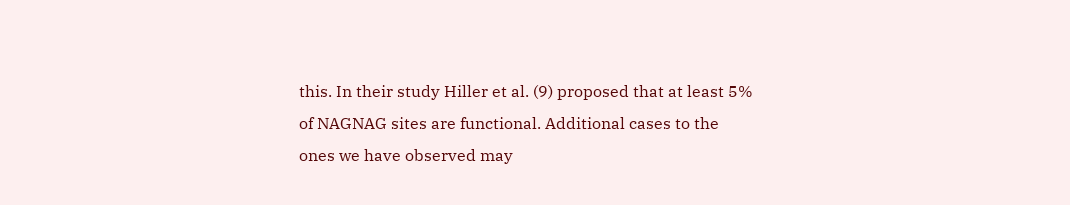this. In their study Hiller et al. (9) proposed that at least 5% of NAGNAG sites are functional. Additional cases to the ones we have observed may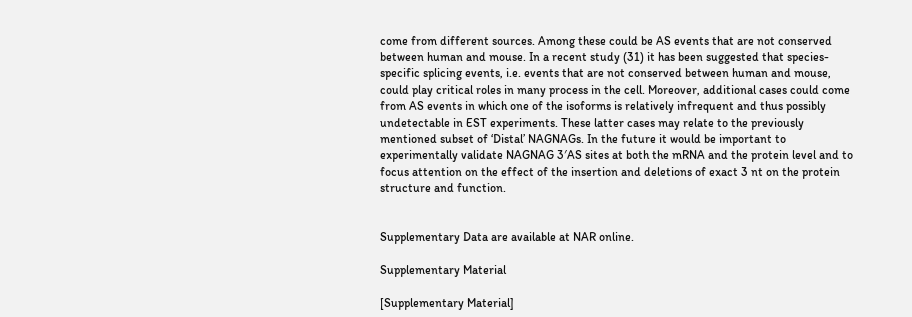come from different sources. Among these could be AS events that are not conserved between human and mouse. In a recent study (31) it has been suggested that species-specific splicing events, i.e. events that are not conserved between human and mouse, could play critical roles in many process in the cell. Moreover, additional cases could come from AS events in which one of the isoforms is relatively infrequent and thus possibly undetectable in EST experiments. These latter cases may relate to the previously mentioned subset of ‘Distal’ NAGNAGs. In the future it would be important to experimentally validate NAGNAG 3′AS sites at both the mRNA and the protein level and to focus attention on the effect of the insertion and deletions of exact 3 nt on the protein structure and function.


Supplementary Data are available at NAR online.

Supplementary Material

[Supplementary Material]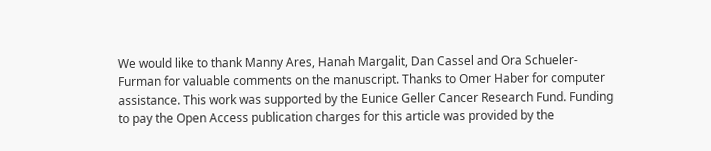We would like to thank Manny Ares, Hanah Margalit, Dan Cassel and Ora Schueler-Furman for valuable comments on the manuscript. Thanks to Omer Haber for computer assistance. This work was supported by the Eunice Geller Cancer Research Fund. Funding to pay the Open Access publication charges for this article was provided by the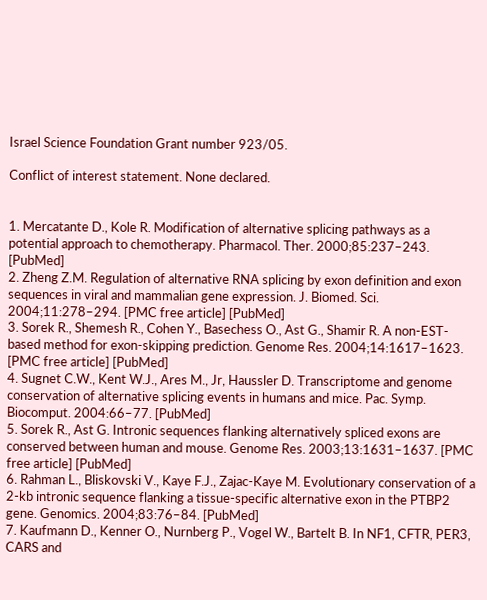Israel Science Foundation Grant number 923/05.

Conflict of interest statement. None declared.


1. Mercatante D., Kole R. Modification of alternative splicing pathways as a potential approach to chemotherapy. Pharmacol. Ther. 2000;85:237–243. [PubMed]
2. Zheng Z.M. Regulation of alternative RNA splicing by exon definition and exon sequences in viral and mammalian gene expression. J. Biomed. Sci. 2004;11:278–294. [PMC free article] [PubMed]
3. Sorek R., Shemesh R., Cohen Y., Basechess O., Ast G., Shamir R. A non-EST-based method for exon-skipping prediction. Genome Res. 2004;14:1617–1623. [PMC free article] [PubMed]
4. Sugnet C.W., Kent W.J., Ares M., Jr, Haussler D. Transcriptome and genome conservation of alternative splicing events in humans and mice. Pac. Symp. Biocomput. 2004:66–77. [PubMed]
5. Sorek R., Ast G. Intronic sequences flanking alternatively spliced exons are conserved between human and mouse. Genome Res. 2003;13:1631–1637. [PMC free article] [PubMed]
6. Rahman L., Bliskovski V., Kaye F.J., Zajac-Kaye M. Evolutionary conservation of a 2-kb intronic sequence flanking a tissue-specific alternative exon in the PTBP2 gene. Genomics. 2004;83:76–84. [PubMed]
7. Kaufmann D., Kenner O., Nurnberg P., Vogel W., Bartelt B. In NF1, CFTR, PER3, CARS and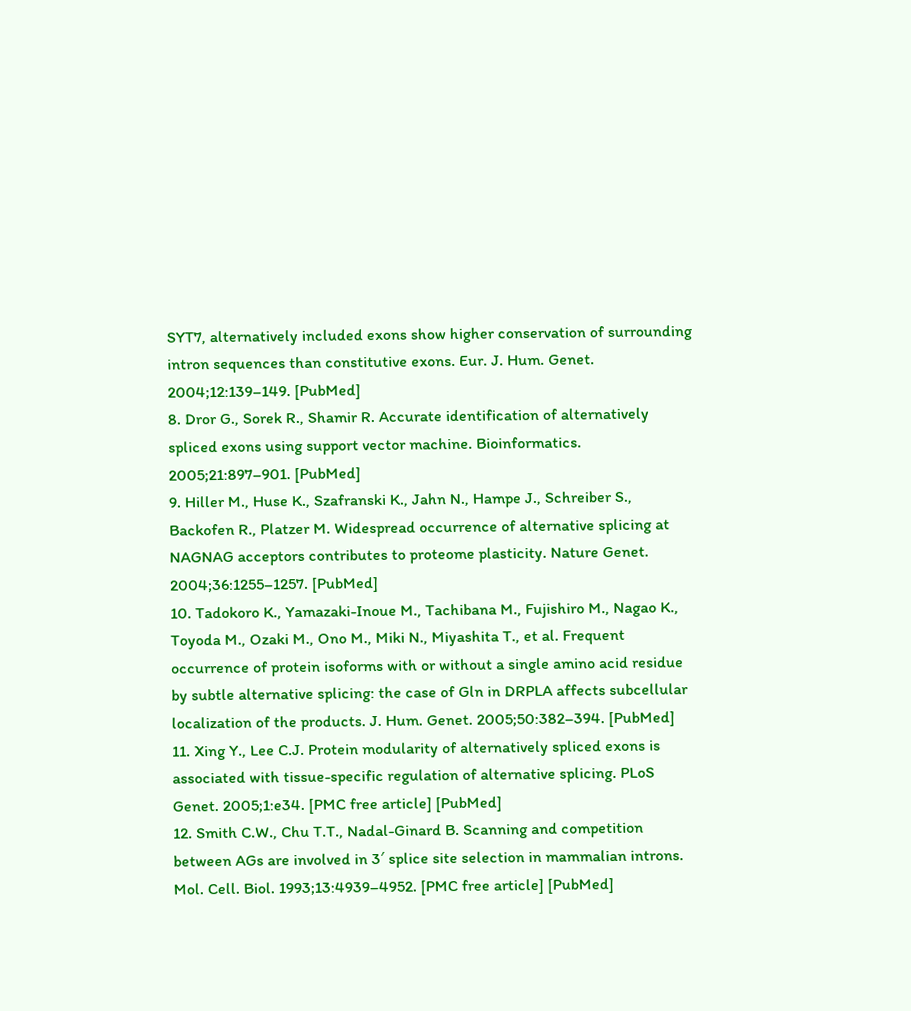SYT7, alternatively included exons show higher conservation of surrounding intron sequences than constitutive exons. Eur. J. Hum. Genet. 2004;12:139–149. [PubMed]
8. Dror G., Sorek R., Shamir R. Accurate identification of alternatively spliced exons using support vector machine. Bioinformatics. 2005;21:897–901. [PubMed]
9. Hiller M., Huse K., Szafranski K., Jahn N., Hampe J., Schreiber S., Backofen R., Platzer M. Widespread occurrence of alternative splicing at NAGNAG acceptors contributes to proteome plasticity. Nature Genet. 2004;36:1255–1257. [PubMed]
10. Tadokoro K., Yamazaki-Inoue M., Tachibana M., Fujishiro M., Nagao K., Toyoda M., Ozaki M., Ono M., Miki N., Miyashita T., et al. Frequent occurrence of protein isoforms with or without a single amino acid residue by subtle alternative splicing: the case of Gln in DRPLA affects subcellular localization of the products. J. Hum. Genet. 2005;50:382–394. [PubMed]
11. Xing Y., Lee C.J. Protein modularity of alternatively spliced exons is associated with tissue-specific regulation of alternative splicing. PLoS Genet. 2005;1:e34. [PMC free article] [PubMed]
12. Smith C.W., Chu T.T., Nadal-Ginard B. Scanning and competition between AGs are involved in 3′ splice site selection in mammalian introns. Mol. Cell. Biol. 1993;13:4939–4952. [PMC free article] [PubMed]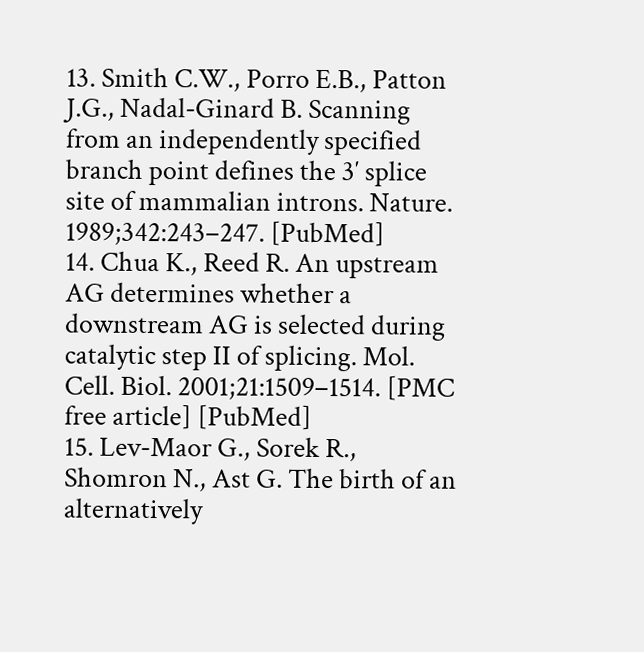13. Smith C.W., Porro E.B., Patton J.G., Nadal-Ginard B. Scanning from an independently specified branch point defines the 3′ splice site of mammalian introns. Nature. 1989;342:243–247. [PubMed]
14. Chua K., Reed R. An upstream AG determines whether a downstream AG is selected during catalytic step II of splicing. Mol. Cell. Biol. 2001;21:1509–1514. [PMC free article] [PubMed]
15. Lev-Maor G., Sorek R., Shomron N., Ast G. The birth of an alternatively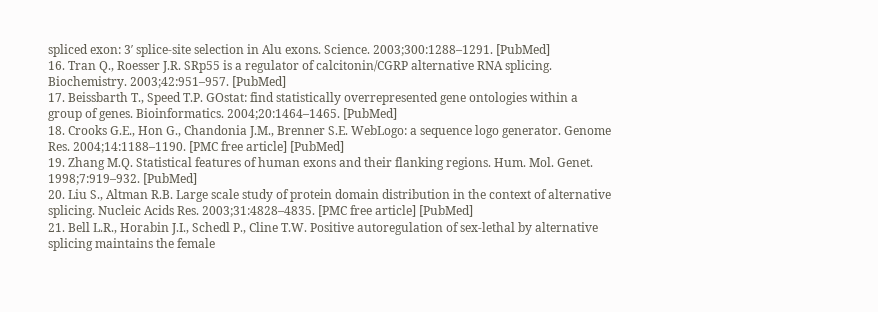spliced exon: 3′ splice-site selection in Alu exons. Science. 2003;300:1288–1291. [PubMed]
16. Tran Q., Roesser J.R. SRp55 is a regulator of calcitonin/CGRP alternative RNA splicing. Biochemistry. 2003;42:951–957. [PubMed]
17. Beissbarth T., Speed T.P. GOstat: find statistically overrepresented gene ontologies within a group of genes. Bioinformatics. 2004;20:1464–1465. [PubMed]
18. Crooks G.E., Hon G., Chandonia J.M., Brenner S.E. WebLogo: a sequence logo generator. Genome Res. 2004;14:1188–1190. [PMC free article] [PubMed]
19. Zhang M.Q. Statistical features of human exons and their flanking regions. Hum. Mol. Genet. 1998;7:919–932. [PubMed]
20. Liu S., Altman R.B. Large scale study of protein domain distribution in the context of alternative splicing. Nucleic Acids Res. 2003;31:4828–4835. [PMC free article] [PubMed]
21. Bell L.R., Horabin J.I., Schedl P., Cline T.W. Positive autoregulation of sex-lethal by alternative splicing maintains the female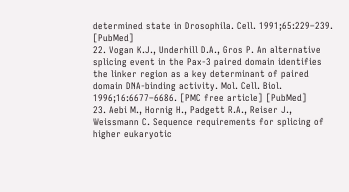determined state in Drosophila. Cell. 1991;65:229–239. [PubMed]
22. Vogan K.J., Underhill D.A., Gros P. An alternative splicing event in the Pax-3 paired domain identifies the linker region as a key determinant of paired domain DNA-binding activity. Mol. Cell. Biol. 1996;16:6677–6686. [PMC free article] [PubMed]
23. Aebi M., Hornig H., Padgett R.A., Reiser J., Weissmann C. Sequence requirements for splicing of higher eukaryotic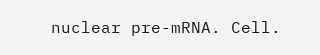nuclear pre-mRNA. Cell.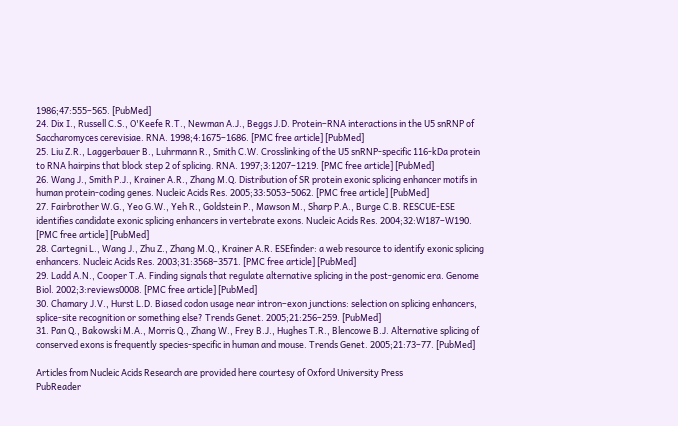1986;47:555–565. [PubMed]
24. Dix I., Russell C.S., O'Keefe R.T., Newman A.J., Beggs J.D. Protein–RNA interactions in the U5 snRNP of Saccharomyces cerevisiae. RNA. 1998;4:1675–1686. [PMC free article] [PubMed]
25. Liu Z.R., Laggerbauer B., Luhrmann R., Smith C.W. Crosslinking of the U5 snRNP-specific 116-kDa protein to RNA hairpins that block step 2 of splicing. RNA. 1997;3:1207–1219. [PMC free article] [PubMed]
26. Wang J., Smith P.J., Krainer A.R., Zhang M.Q. Distribution of SR protein exonic splicing enhancer motifs in human protein-coding genes. Nucleic Acids Res. 2005;33:5053–5062. [PMC free article] [PubMed]
27. Fairbrother W.G., Yeo G.W., Yeh R., Goldstein P., Mawson M., Sharp P.A., Burge C.B. RESCUE-ESE identifies candidate exonic splicing enhancers in vertebrate exons. Nucleic Acids Res. 2004;32:W187–W190. [PMC free article] [PubMed]
28. Cartegni L., Wang J., Zhu Z., Zhang M.Q., Krainer A.R. ESEfinder: a web resource to identify exonic splicing enhancers. Nucleic Acids Res. 2003;31:3568–3571. [PMC free article] [PubMed]
29. Ladd A.N., Cooper T.A. Finding signals that regulate alternative splicing in the post-genomic era. Genome Biol. 2002;3:reviews0008. [PMC free article] [PubMed]
30. Chamary J.V., Hurst L.D. Biased codon usage near intron–exon junctions: selection on splicing enhancers, splice-site recognition or something else? Trends Genet. 2005;21:256–259. [PubMed]
31. Pan Q., Bakowski M.A., Morris Q., Zhang W., Frey B.J., Hughes T.R., Blencowe B.J. Alternative splicing of conserved exons is frequently species-specific in human and mouse. Trends Genet. 2005;21:73–77. [PubMed]

Articles from Nucleic Acids Research are provided here courtesy of Oxford University Press
PubReader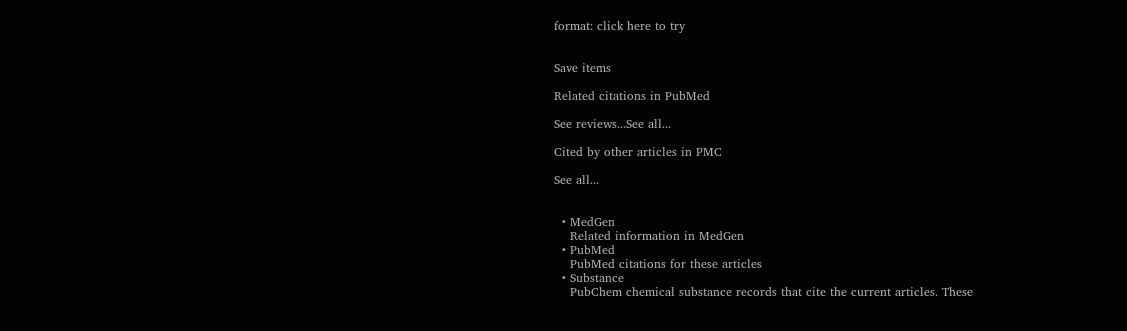format: click here to try


Save items

Related citations in PubMed

See reviews...See all...

Cited by other articles in PMC

See all...


  • MedGen
    Related information in MedGen
  • PubMed
    PubMed citations for these articles
  • Substance
    PubChem chemical substance records that cite the current articles. These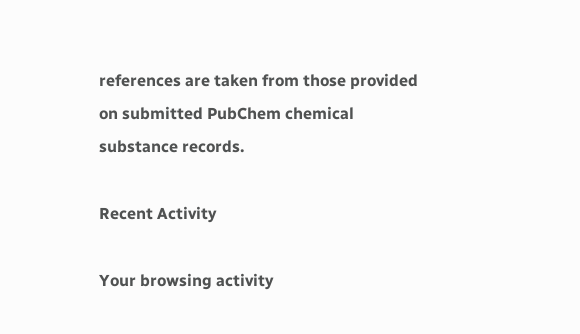references are taken from those provided on submitted PubChem chemical substance records.

Recent Activity

Your browsing activity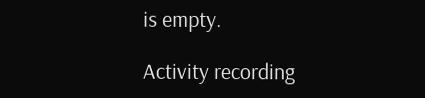is empty.

Activity recording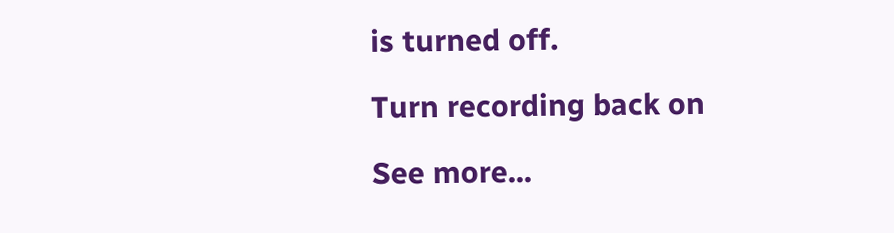is turned off.

Turn recording back on

See more...